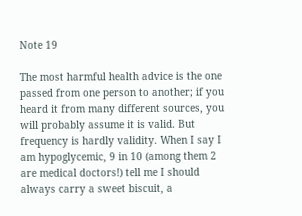Note 19

The most harmful health advice is the one passed from one person to another; if you heard it from many different sources, you will probably assume it is valid. But frequency is hardly validity. When I say I am hypoglycemic, 9 in 10 (among them 2 are medical doctors!) tell me I should always carry a sweet biscuit, a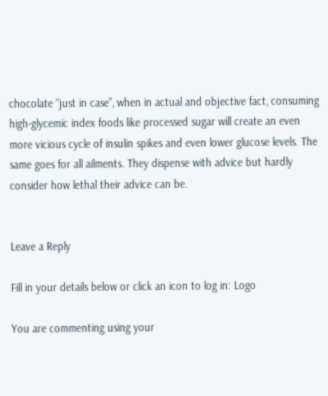chocolate “just in case”, when in actual and objective fact, consuming high-glycemic index foods like processed sugar will create an even more vicious cycle of insulin spikes and even lower glucose levels. The same goes for all ailments. They dispense with advice but hardly consider how lethal their advice can be.


Leave a Reply

Fill in your details below or click an icon to log in: Logo

You are commenting using your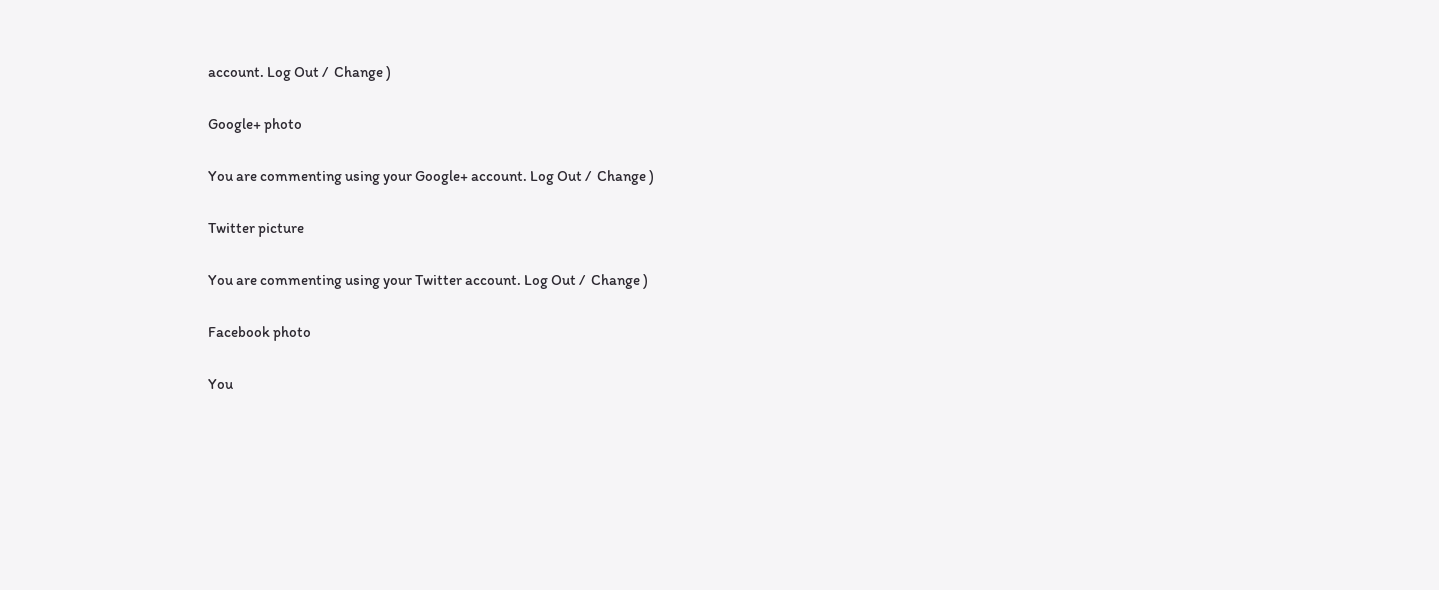account. Log Out /  Change )

Google+ photo

You are commenting using your Google+ account. Log Out /  Change )

Twitter picture

You are commenting using your Twitter account. Log Out /  Change )

Facebook photo

You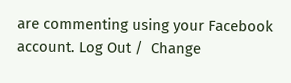are commenting using your Facebook account. Log Out /  Change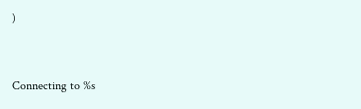)


Connecting to %s